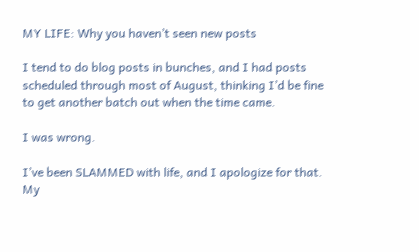MY LIFE: Why you haven’t seen new posts

I tend to do blog posts in bunches, and I had posts scheduled through most of August, thinking I’d be fine to get another batch out when the time came.

I was wrong.

I’ve been SLAMMED with life, and I apologize for that. My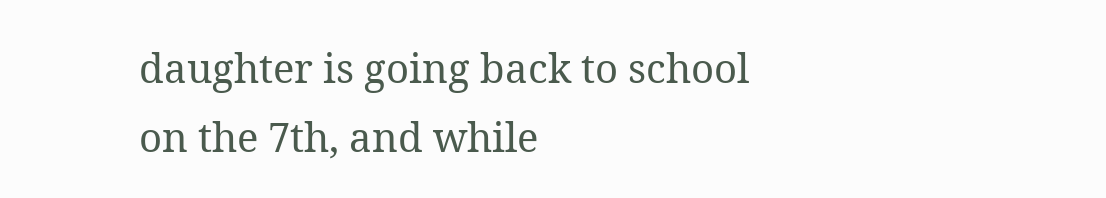daughter is going back to school on the 7th, and while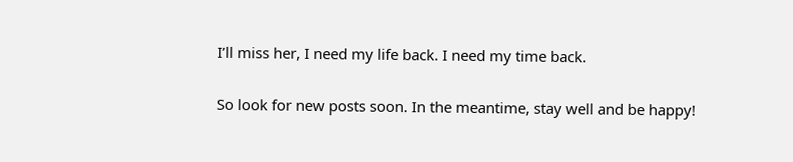I’ll miss her, I need my life back. I need my time back.

So look for new posts soon. In the meantime, stay well and be happy!